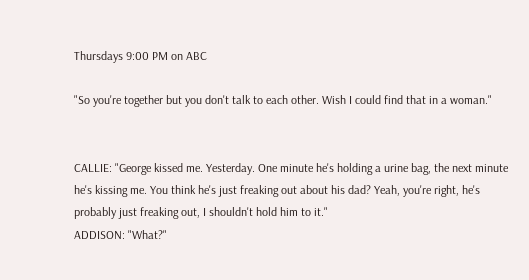Thursdays 9:00 PM on ABC

"So you're together but you don't talk to each other. Wish I could find that in a woman."


CALLIE: "George kissed me. Yesterday. One minute he's holding a urine bag, the next minute he's kissing me. You think he's just freaking out about his dad? Yeah, you're right, he's probably just freaking out, I shouldn't hold him to it."
ADDISON: "What?"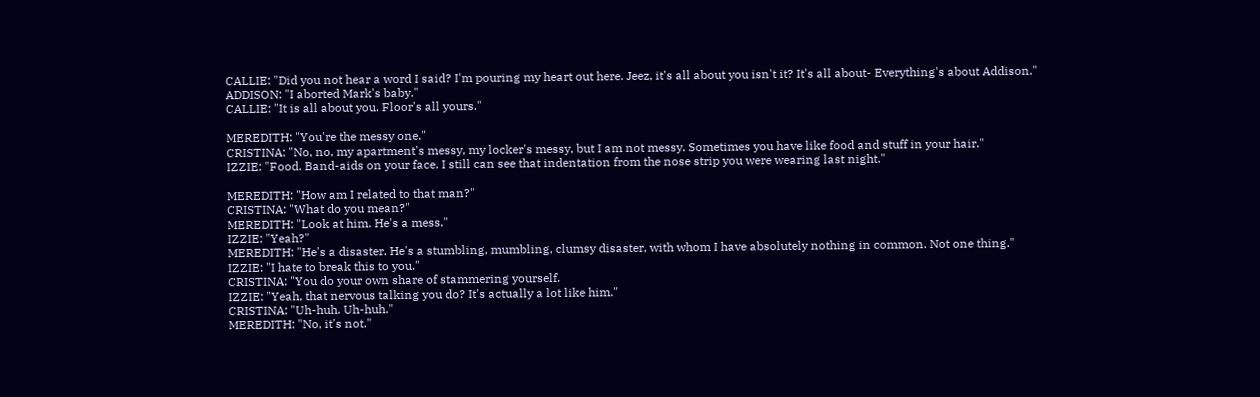CALLIE: "Did you not hear a word I said? I'm pouring my heart out here. Jeez, it's all about you isn't it? It's all about- Everything's about Addison."
ADDISON: "I aborted Mark's baby."
CALLIE: "It is all about you. Floor's all yours."

MEREDITH: "You're the messy one."
CRISTINA: "No, no, my apartment's messy, my locker's messy, but I am not messy. Sometimes you have like food and stuff in your hair."
IZZIE: "Food. Band-aids on your face. I still can see that indentation from the nose strip you were wearing last night."

MEREDITH: "How am I related to that man?"
CRISTINA: "What do you mean?"
MEREDITH: "Look at him. He's a mess."
IZZIE: "Yeah?"
MEREDITH: "He's a disaster. He's a stumbling, mumbling, clumsy disaster, with whom I have absolutely nothing in common. Not one thing."
IZZIE: "I hate to break this to you."
CRISTINA: "You do your own share of stammering yourself.
IZZIE: "Yeah, that nervous talking you do? It's actually a lot like him."
CRISTINA: "Uh-huh. Uh-huh."
MEREDITH: "No, it's not."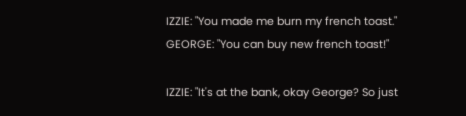IZZIE: "You made me burn my french toast."
GEORGE: "You can buy new french toast!"

IZZIE: "It's at the bank, okay George? So just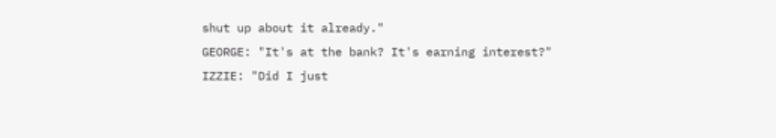shut up about it already."
GEORGE: "It's at the bank? It's earning interest?"
IZZIE: "Did I just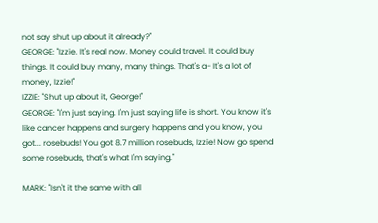not say shut up about it already?"
GEORGE: "Izzie. It's real now. Money could travel. It could buy things. It could buy many, many things. That's a- It's a lot of money, Izzie!"
IZZIE: "Shut up about it, George!"
GEORGE: "I'm just saying. I'm just saying life is short. You know it's like cancer happens and surgery happens and you know, you got... rosebuds! You got 8.7 million rosebuds, Izzie! Now go spend some rosebuds, that's what I'm saying."

MARK: "Isn't it the same with all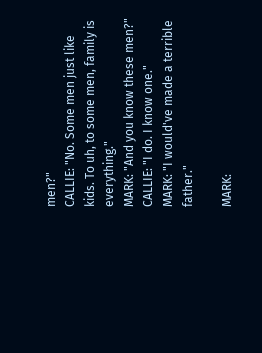men?"
CALLIE: "No. Some men just like kids. To uh, to some men, family is everything."
MARK: "And you know these men?"
CALLIE: "I do. I know one."
MARK: "I would've made a terrible father."

MARK: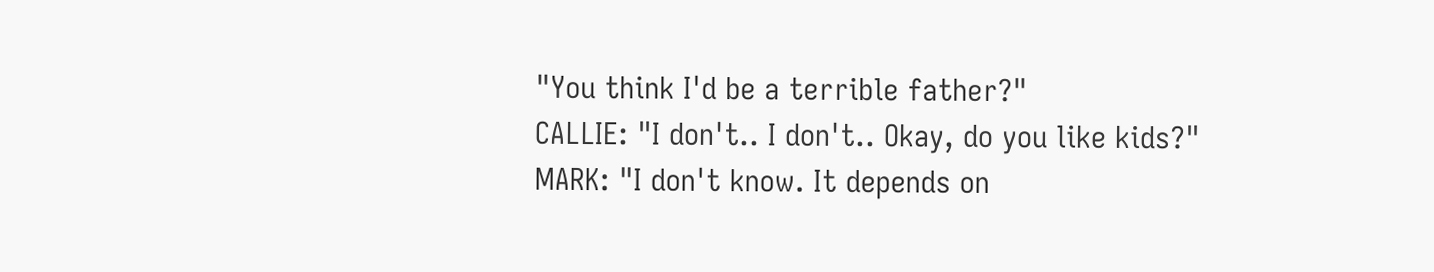"You think I'd be a terrible father?"
CALLIE: "I don't.. I don't.. Okay, do you like kids?"
MARK: "I don't know. It depends on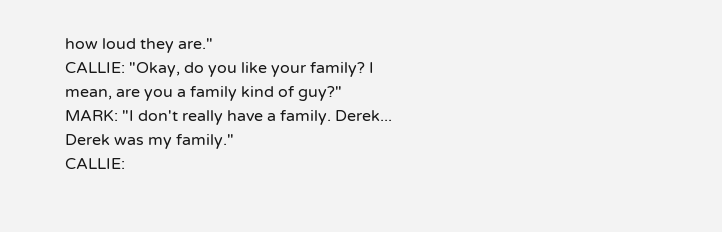how loud they are."
CALLIE: "Okay, do you like your family? I mean, are you a family kind of guy?"
MARK: "I don't really have a family. Derek... Derek was my family."
CALLIE: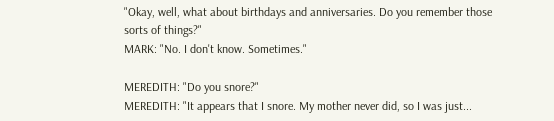"Okay, well, what about birthdays and anniversaries. Do you remember those sorts of things?"
MARK: "No. I don't know. Sometimes."

MEREDITH: "Do you snore?"
MEREDITH: "It appears that I snore. My mother never did, so I was just...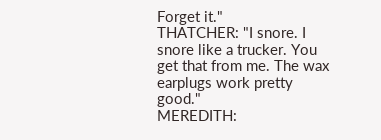Forget it."
THATCHER: "I snore. I snore like a trucker. You get that from me. The wax earplugs work pretty good."
MEREDITH: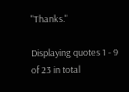"Thanks."

Displaying quotes 1 - 9 of 23 in total